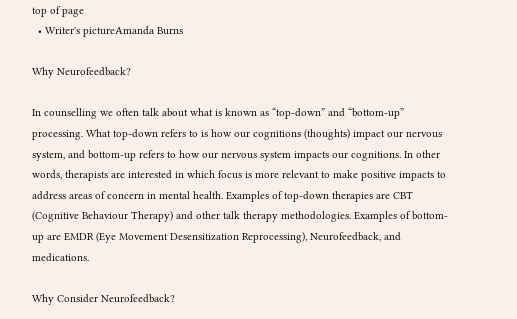top of page
  • Writer's pictureAmanda Burns

Why Neurofeedback?

In counselling we often talk about what is known as “top-down” and “bottom-up” processing. What top-down refers to is how our cognitions (thoughts) impact our nervous system, and bottom-up refers to how our nervous system impacts our cognitions. In other words, therapists are interested in which focus is more relevant to make positive impacts to address areas of concern in mental health. Examples of top-down therapies are CBT (Cognitive Behaviour Therapy) and other talk therapy methodologies. Examples of bottom-up are EMDR (Eye Movement Desensitization Reprocessing), Neurofeedback, and medications.

Why Consider Neurofeedback?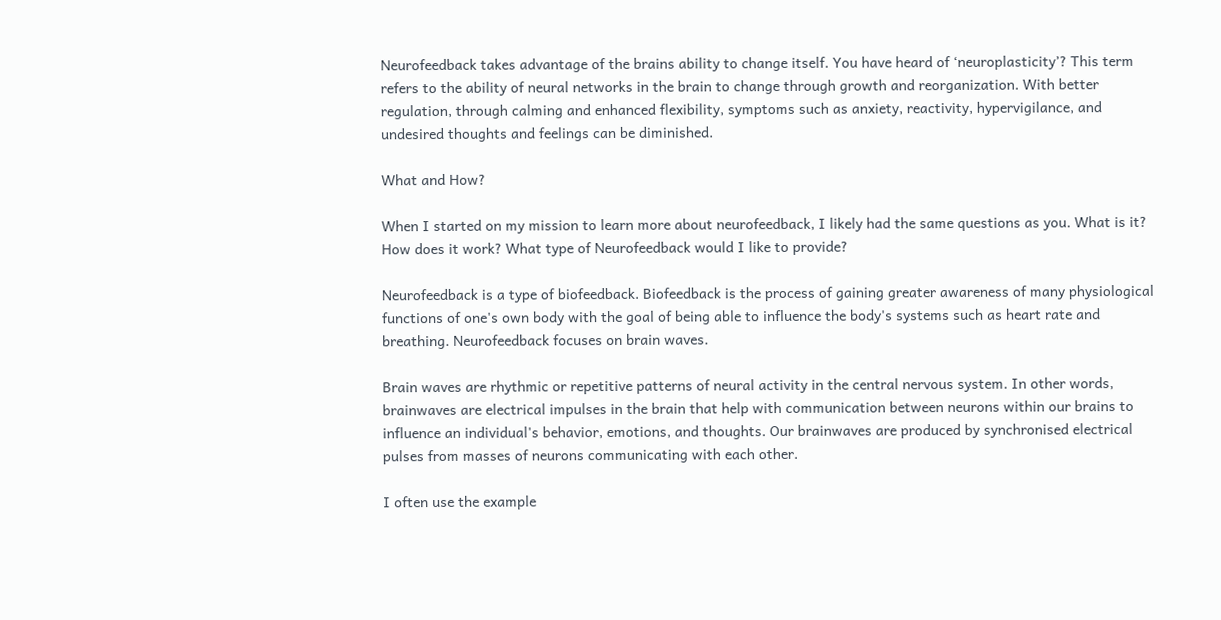Neurofeedback takes advantage of the brains ability to change itself. You have heard of ‘neuroplasticity’? This term refers to the ability of neural networks in the brain to change through growth and reorganization. With better regulation, through calming and enhanced flexibility, symptoms such as anxiety, reactivity, hypervigilance, and undesired thoughts and feelings can be diminished.

What and How?

When I started on my mission to learn more about neurofeedback, I likely had the same questions as you. What is it? How does it work? What type of Neurofeedback would I like to provide?

Neurofeedback is a type of biofeedback. Biofeedback is the process of gaining greater awareness of many physiological functions of one's own body with the goal of being able to influence the body's systems such as heart rate and breathing. Neurofeedback focuses on brain waves.

Brain waves are rhythmic or repetitive patterns of neural activity in the central nervous system. In other words, brainwaves are electrical impulses in the brain that help with communication between neurons within our brains to influence an individual's behavior, emotions, and thoughts. Our brainwaves are produced by synchronised electrical pulses from masses of neurons communicating with each other.

I often use the example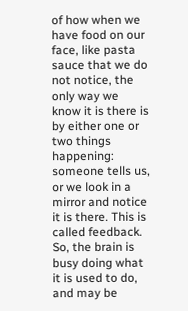of how when we have food on our face, like pasta sauce that we do not notice, the only way we know it is there is by either one or two things happening: someone tells us, or we look in a mirror and notice it is there. This is called feedback. So, the brain is busy doing what it is used to do, and may be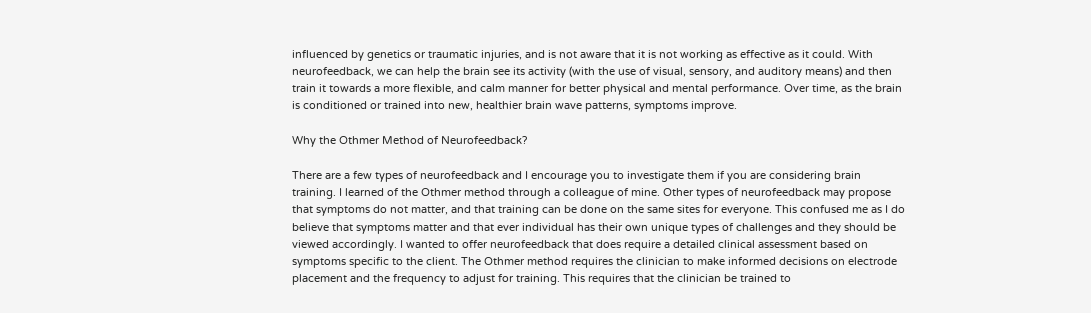influenced by genetics or traumatic injuries, and is not aware that it is not working as effective as it could. With neurofeedback, we can help the brain see its activity (with the use of visual, sensory, and auditory means) and then train it towards a more flexible, and calm manner for better physical and mental performance. Over time, as the brain is conditioned or trained into new, healthier brain wave patterns, symptoms improve.

Why the Othmer Method of Neurofeedback?

There are a few types of neurofeedback and I encourage you to investigate them if you are considering brain training. I learned of the Othmer method through a colleague of mine. Other types of neurofeedback may propose that symptoms do not matter, and that training can be done on the same sites for everyone. This confused me as I do believe that symptoms matter and that ever individual has their own unique types of challenges and they should be viewed accordingly. I wanted to offer neurofeedback that does require a detailed clinical assessment based on symptoms specific to the client. The Othmer method requires the clinician to make informed decisions on electrode placement and the frequency to adjust for training. This requires that the clinician be trained to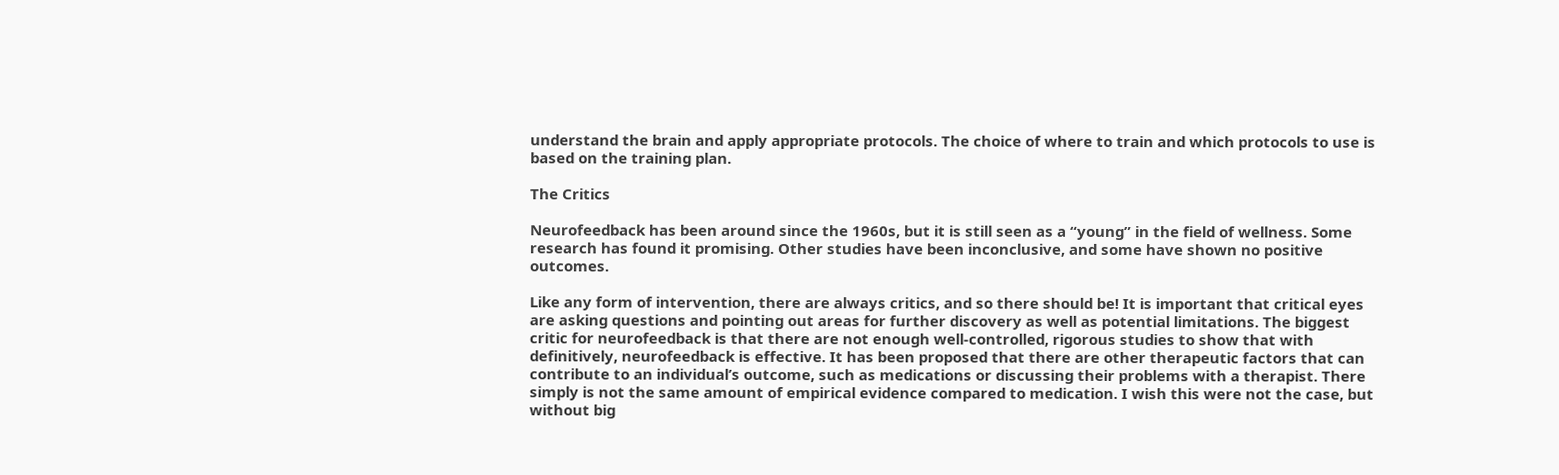understand the brain and apply appropriate protocols. The choice of where to train and which protocols to use is based on the training plan.

The Critics

Neurofeedback has been around since the 1960s, but it is still seen as a “young” in the field of wellness. Some research has found it promising. Other studies have been inconclusive, and some have shown no positive outcomes.

Like any form of intervention, there are always critics, and so there should be! It is important that critical eyes are asking questions and pointing out areas for further discovery as well as potential limitations. The biggest critic for neurofeedback is that there are not enough well-controlled, rigorous studies to show that with definitively, neurofeedback is effective. It has been proposed that there are other therapeutic factors that can contribute to an individual’s outcome, such as medications or discussing their problems with a therapist. There simply is not the same amount of empirical evidence compared to medication. I wish this were not the case, but without big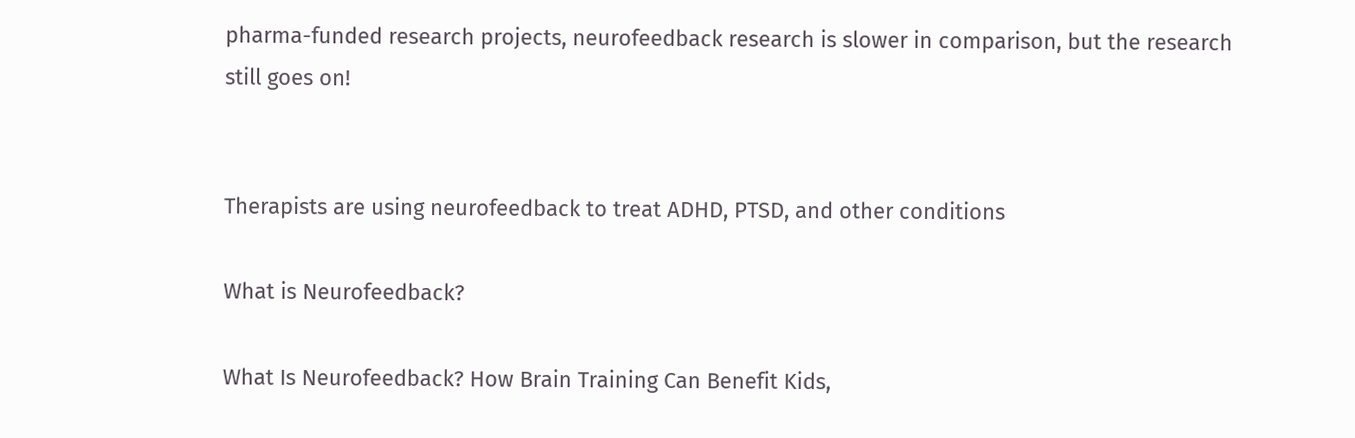pharma-funded research projects, neurofeedback research is slower in comparison, but the research still goes on!


Therapists are using neurofeedback to treat ADHD, PTSD, and other conditions

What is Neurofeedback?

What Is Neurofeedback? How Brain Training Can Benefit Kids,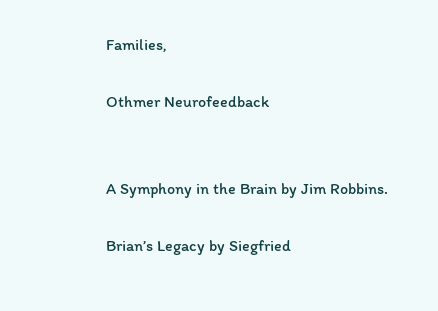Families,

Othmer Neurofeedback


A Symphony in the Brain by Jim Robbins.

Brian’s Legacy by Siegfried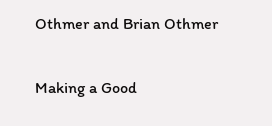Othmer and Brian Othmer

Making a Good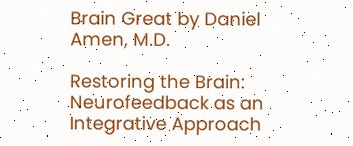Brain Great by Daniel Amen, M.D.

Restoring the Brain: Neurofeedback as an Integrative Approach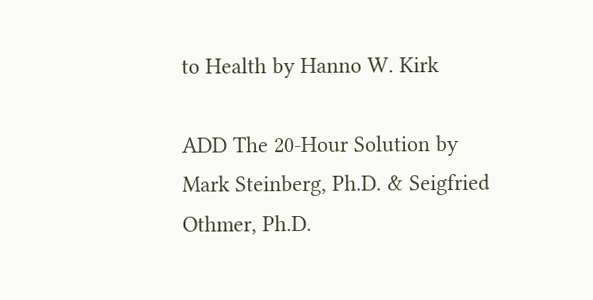to Health by Hanno W. Kirk

ADD The 20-Hour Solution by Mark Steinberg, Ph.D. & Seigfried Othmer, Ph.D.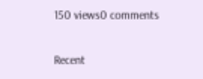150 views0 comments

Recent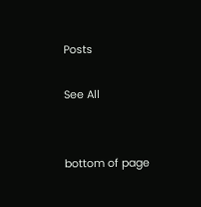Posts

See All


bottom of page